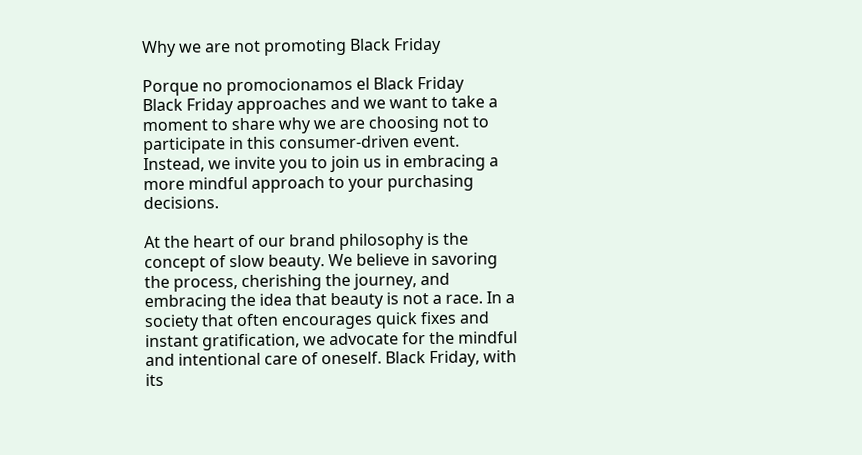Why we are not promoting Black Friday

Porque no promocionamos el Black Friday
Black Friday approaches and we want to take a moment to share why we are choosing not to participate in this consumer-driven event. Instead, we invite you to join us in embracing a more mindful approach to your purchasing decisions.

At the heart of our brand philosophy is the concept of slow beauty. We believe in savoring the process, cherishing the journey, and embracing the idea that beauty is not a race. In a society that often encourages quick fixes and instant gratification, we advocate for the mindful and intentional care of oneself. Black Friday, with its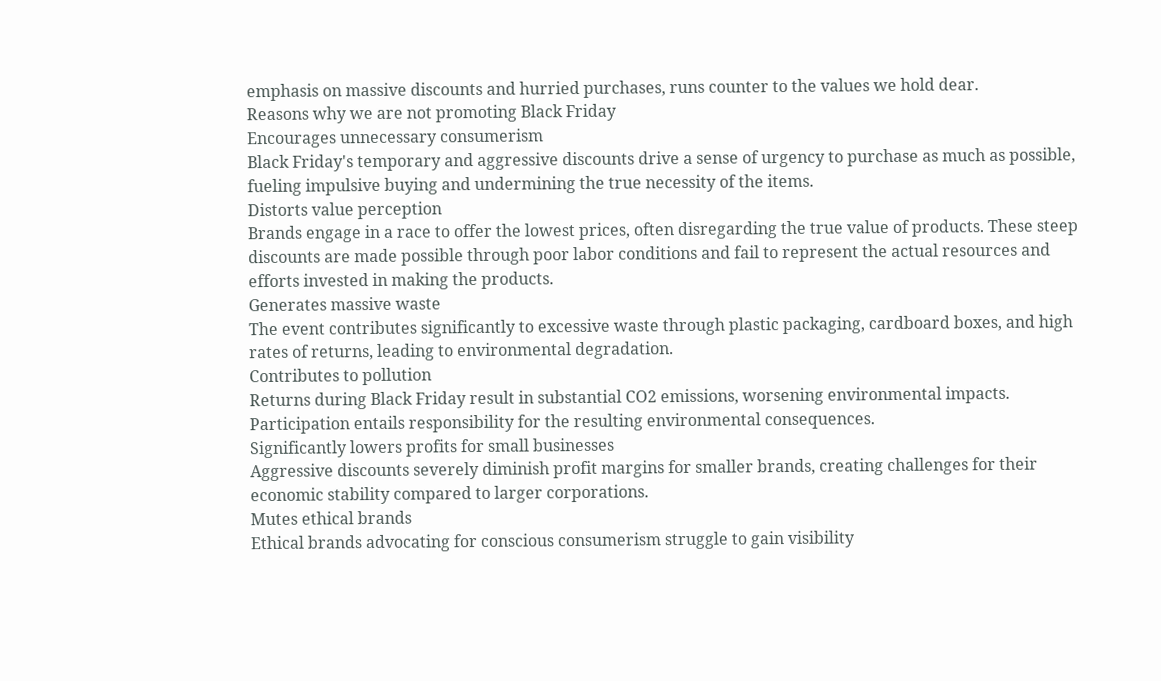emphasis on massive discounts and hurried purchases, runs counter to the values we hold dear.
Reasons why we are not promoting Black Friday
Encourages unnecessary consumerism
Black Friday's temporary and aggressive discounts drive a sense of urgency to purchase as much as possible, fueling impulsive buying and undermining the true necessity of the items.
Distorts value perception
Brands engage in a race to offer the lowest prices, often disregarding the true value of products. These steep discounts are made possible through poor labor conditions and fail to represent the actual resources and efforts invested in making the products.
Generates massive waste
The event contributes significantly to excessive waste through plastic packaging, cardboard boxes, and high rates of returns, leading to environmental degradation.
Contributes to pollution
Returns during Black Friday result in substantial CO2 emissions, worsening environmental impacts. Participation entails responsibility for the resulting environmental consequences.
Significantly lowers profits for small businesses
Aggressive discounts severely diminish profit margins for smaller brands, creating challenges for their economic stability compared to larger corporations.
Mutes ethical brands
Ethical brands advocating for conscious consumerism struggle to gain visibility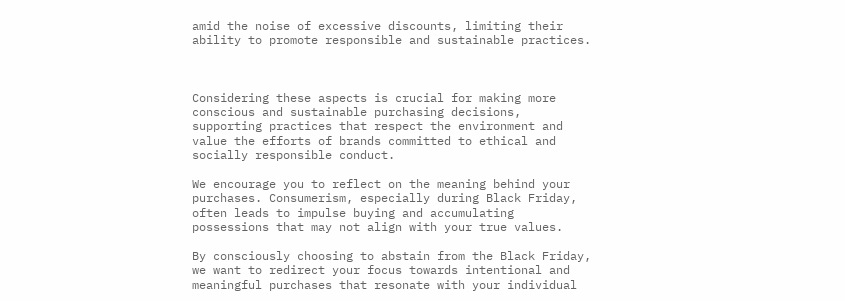amid the noise of excessive discounts, limiting their ability to promote responsible and sustainable practices.



Considering these aspects is crucial for making more conscious and sustainable purchasing decisions, supporting practices that respect the environment and value the efforts of brands committed to ethical and socially responsible conduct.

We encourage you to reflect on the meaning behind your purchases. Consumerism, especially during Black Friday, often leads to impulse buying and accumulating possessions that may not align with your true values.

By consciously choosing to abstain from the Black Friday, we want to redirect your focus towards intentional and meaningful purchases that resonate with your individual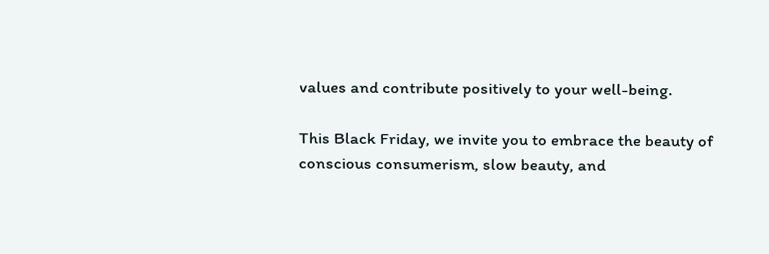values and contribute positively to your well-being.

This Black Friday, we invite you to embrace the beauty of conscious consumerism, slow beauty, and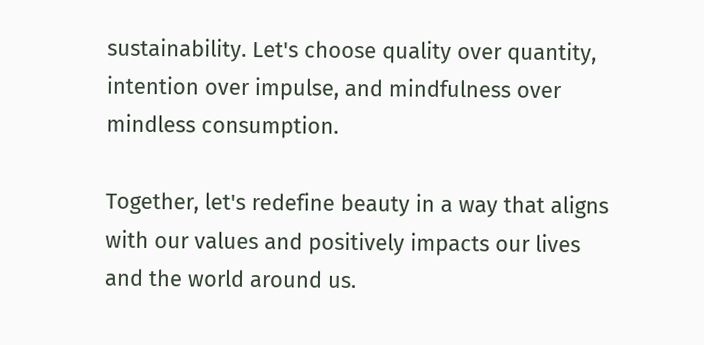sustainability. Let's choose quality over quantity, intention over impulse, and mindfulness over mindless consumption.

Together, let's redefine beauty in a way that aligns with our values and positively impacts our lives and the world around us.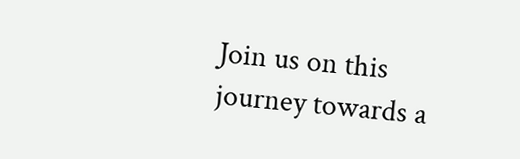Join us on this journey towards a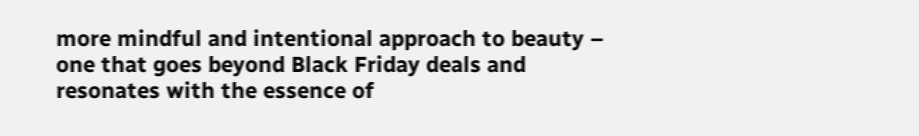more mindful and intentional approach to beauty – one that goes beyond Black Friday deals and resonates with the essence of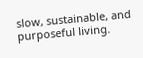slow, sustainable, and purposeful living.